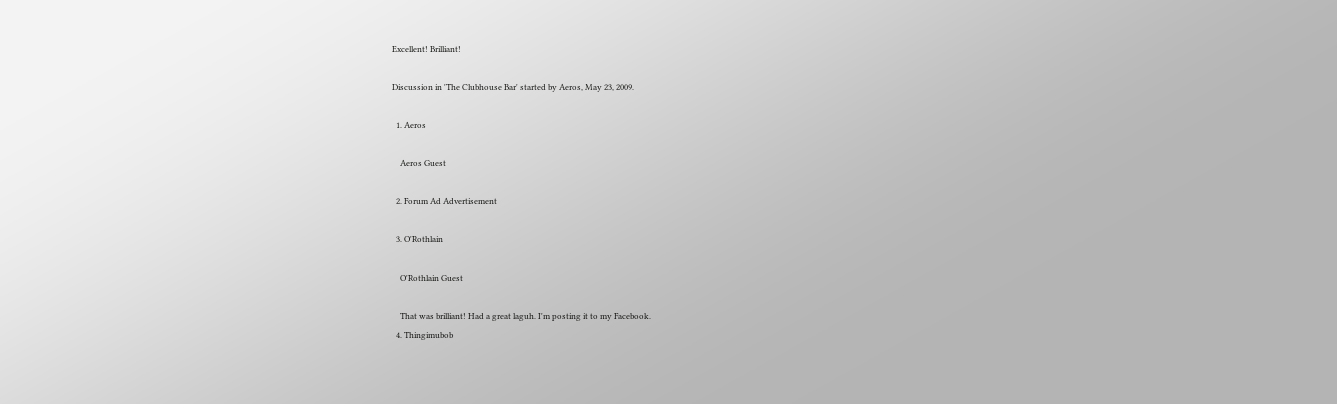Excellent! Brilliant!

Discussion in 'The Clubhouse Bar' started by Aeros, May 23, 2009.

  1. Aeros

    Aeros Guest

  2. Forum Ad Advertisement

  3. O'Rothlain

    O'Rothlain Guest

    That was brilliant! Had a great laguh. I'm posting it to my Facebook.
  4. Thingimubob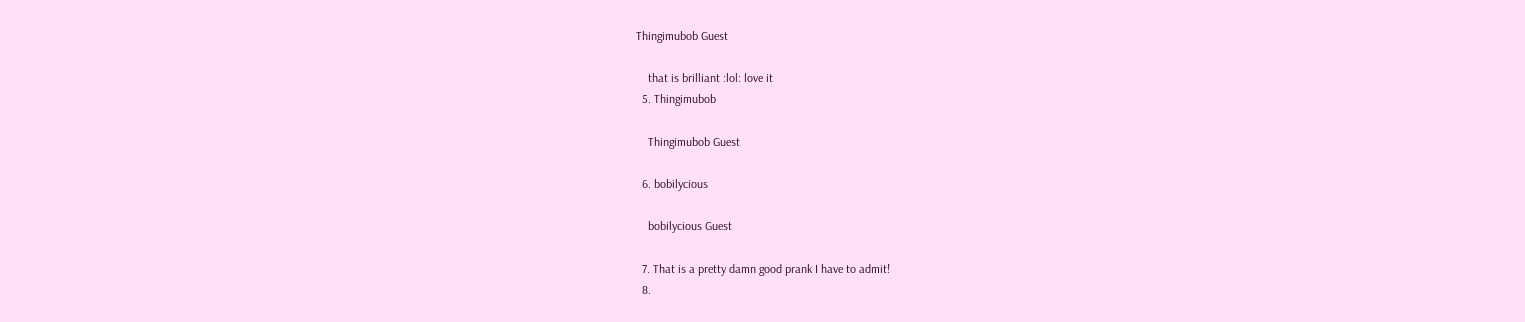Thingimubob Guest

    that is brilliant :lol: love it
  5. Thingimubob

    Thingimubob Guest

  6. bobilycious

    bobilycious Guest

  7. That is a pretty damn good prank I have to admit!
  8.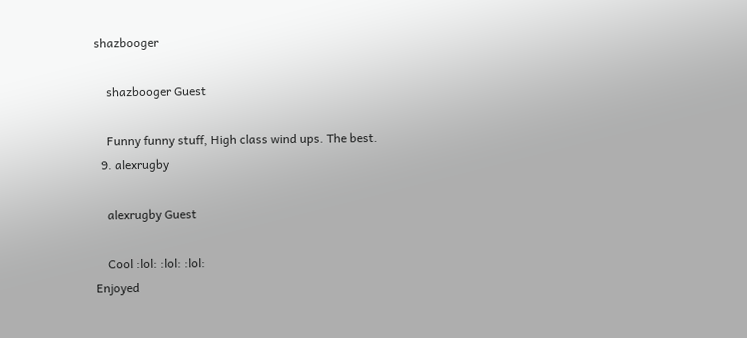shazbooger

    shazbooger Guest

    Funny funny stuff, High class wind ups. The best.
  9. alexrugby

    alexrugby Guest

    Cool :lol: :lol: :lol:
Enjoyed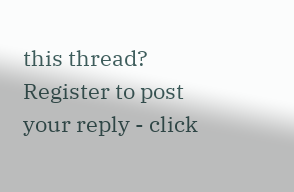this thread? Register to post your reply - click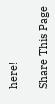here!

Share This Page